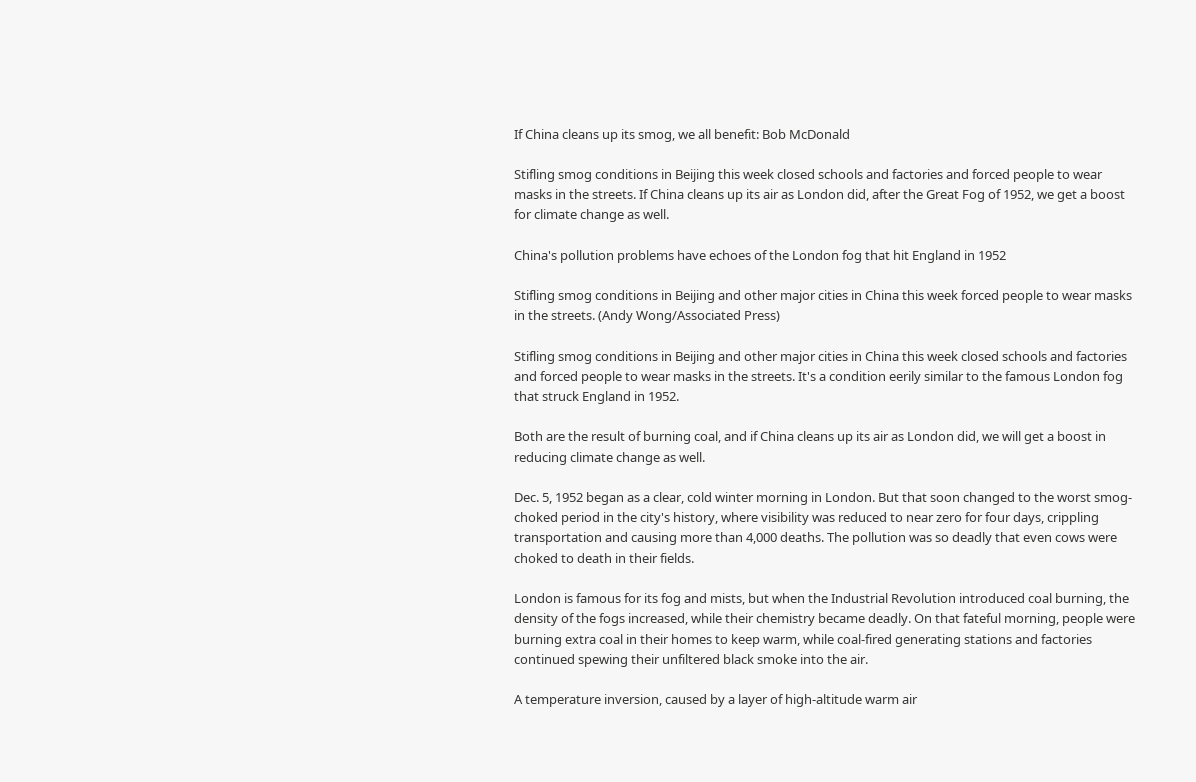If China cleans up its smog, we all benefit: Bob McDonald

Stifling smog conditions in Beijing this week closed schools and factories and forced people to wear masks in the streets. If China cleans up its air as London did, after the Great Fog of 1952, we get a boost for climate change as well.

China's pollution problems have echoes of the London fog that hit England in 1952

Stifling smog conditions in Beijing and other major cities in China this week forced people to wear masks in the streets. (Andy Wong/Associated Press)

Stifling smog conditions in Beijing and other major cities in China this week closed schools and factories and forced people to wear masks in the streets. It's a condition eerily similar to the famous London fog that struck England in 1952.

Both are the result of burning coal, and if China cleans up its air as London did, we will get a boost in reducing climate change as well.

Dec. 5, 1952 began as a clear, cold winter morning in London. But that soon changed to the worst smog-choked period in the city's history, where visibility was reduced to near zero for four days, crippling transportation and causing more than 4,000 deaths. The pollution was so deadly that even cows were choked to death in their fields.

London is famous for its fog and mists, but when the Industrial Revolution introduced coal burning, the density of the fogs increased, while their chemistry became deadly. On that fateful morning, people were burning extra coal in their homes to keep warm, while coal-fired generating stations and factories continued spewing their unfiltered black smoke into the air.

A temperature inversion, caused by a layer of high-altitude warm air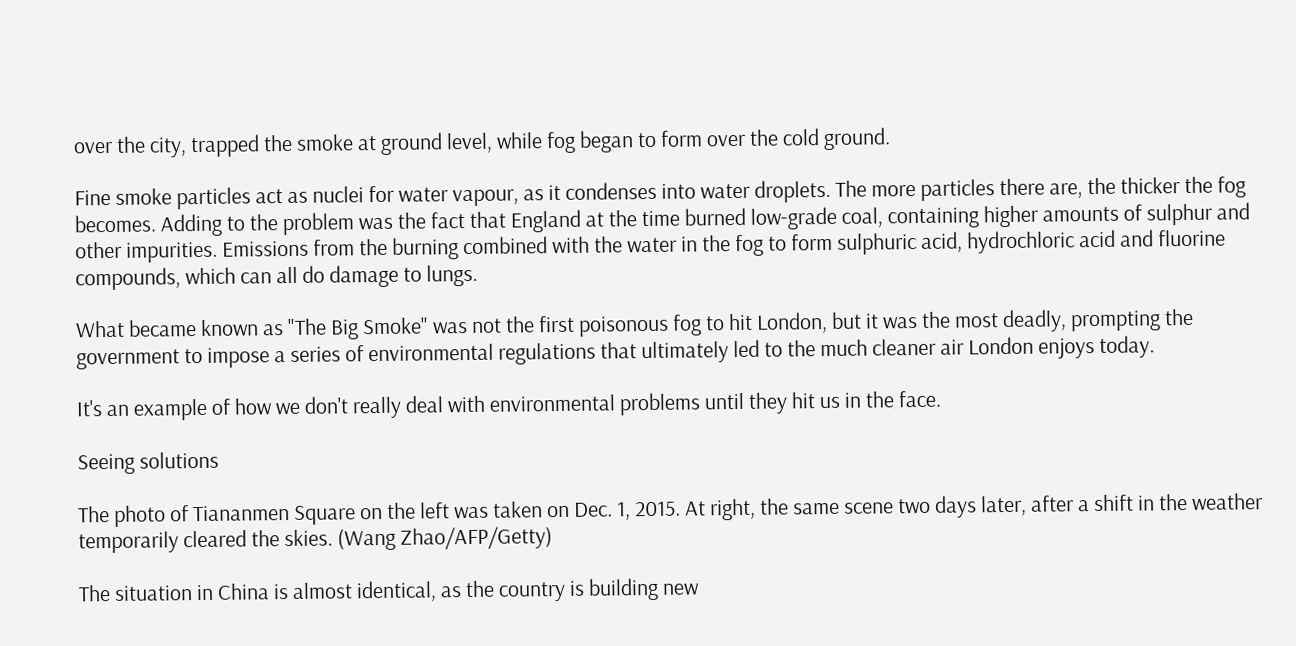over the city, trapped the smoke at ground level, while fog began to form over the cold ground.

Fine smoke particles act as nuclei for water vapour, as it condenses into water droplets. The more particles there are, the thicker the fog becomes. Adding to the problem was the fact that England at the time burned low-grade coal, containing higher amounts of sulphur and other impurities. Emissions from the burning combined with the water in the fog to form sulphuric acid, hydrochloric acid and fluorine compounds, which can all do damage to lungs.

What became known as "The Big Smoke" was not the first poisonous fog to hit London, but it was the most deadly, prompting the government to impose a series of environmental regulations that ultimately led to the much cleaner air London enjoys today.

It's an example of how we don't really deal with environmental problems until they hit us in the face.

Seeing solutions

The photo of Tiananmen Square on the left was taken on Dec. 1, 2015. At right, the same scene two days later, after a shift in the weather temporarily cleared the skies. (Wang Zhao/AFP/Getty)

The situation in China is almost identical, as the country is building new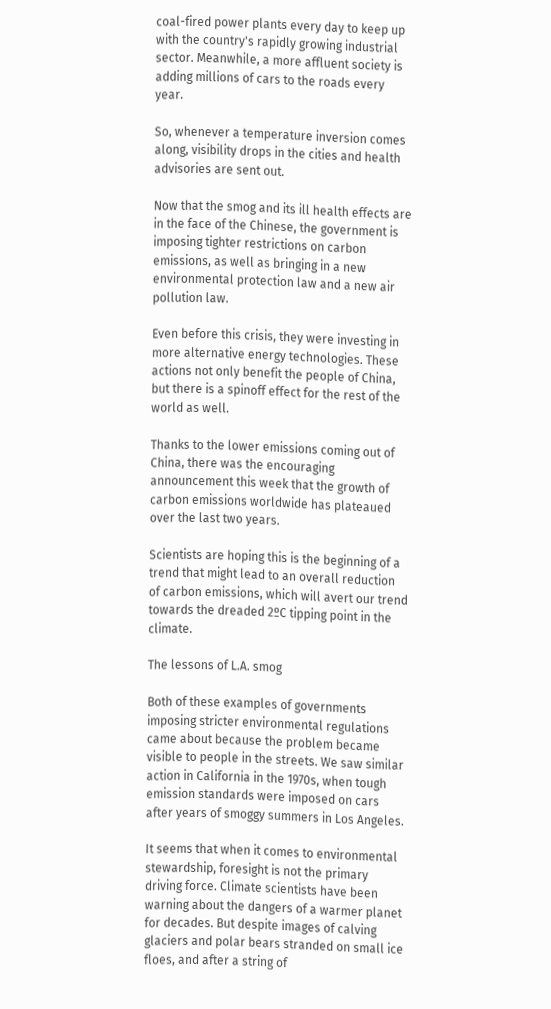coal-fired power plants every day to keep up with the country's rapidly growing industrial sector. Meanwhile, a more affluent society is adding millions of cars to the roads every year.

So, whenever a temperature inversion comes along, visibility drops in the cities and health advisories are sent out.

Now that the smog and its ill health effects are in the face of the Chinese, the government is imposing tighter restrictions on carbon emissions, as well as bringing in a new environmental protection law and a new air pollution law.

Even before this crisis, they were investing in more alternative energy technologies. These actions not only benefit the people of China, but there is a spinoff effect for the rest of the world as well.

Thanks to the lower emissions coming out of China, there was the encouraging announcement this week that the growth of carbon emissions worldwide has plateaued over the last two years.

Scientists are hoping this is the beginning of a trend that might lead to an overall reduction of carbon emissions, which will avert our trend towards the dreaded 2ºC tipping point in the climate.

The lessons of L.A. smog

Both of these examples of governments imposing stricter environmental regulations came about because the problem became visible to people in the streets. We saw similar action in California in the 1970s, when tough emission standards were imposed on cars after years of smoggy summers in Los Angeles.

It seems that when it comes to environmental stewardship, foresight is not the primary driving force. Climate scientists have been warning about the dangers of a warmer planet for decades. But despite images of calving glaciers and polar bears stranded on small ice floes, and after a string of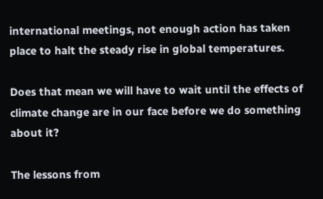international meetings, not enough action has taken place to halt the steady rise in global temperatures.

Does that mean we will have to wait until the effects of climate change are in our face before we do something about it?

The lessons from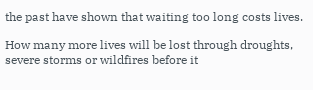the past have shown that waiting too long costs lives.

How many more lives will be lost through droughts, severe storms or wildfires before it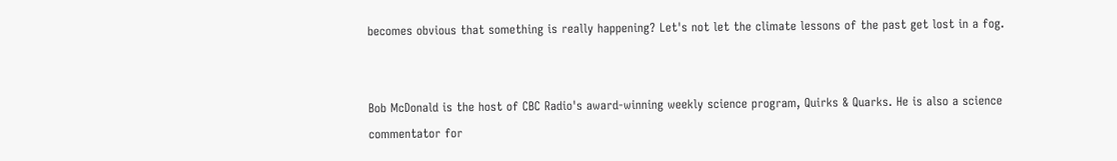becomes obvious that something is really happening? Let's not let the climate lessons of the past get lost in a fog.


Bob McDonald is the host of CBC Radio's award-winning weekly science program, Quirks & Quarks. He is also a science commentator for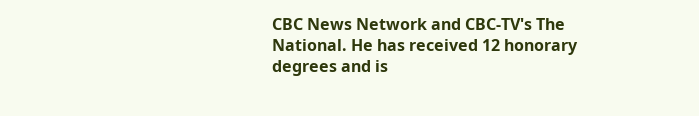CBC News Network and CBC-TV's The National. He has received 12 honorary degrees and is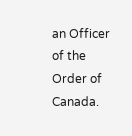an Officer of the Order of Canada.